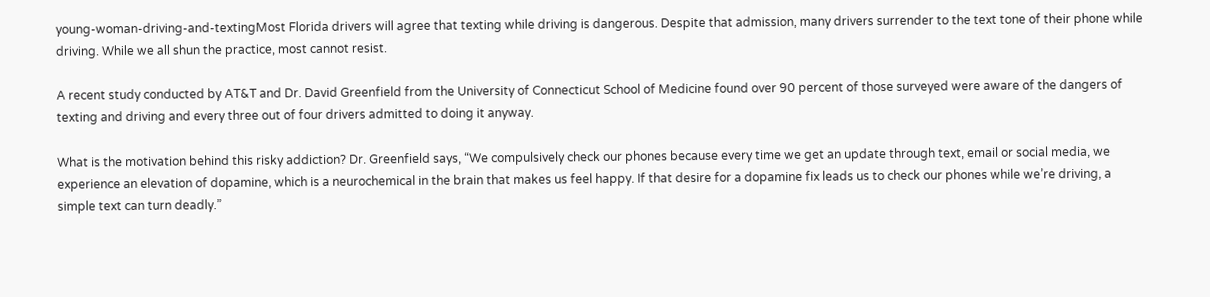young-woman-driving-and-textingMost Florida drivers will agree that texting while driving is dangerous. Despite that admission, many drivers surrender to the text tone of their phone while driving. While we all shun the practice, most cannot resist.

A recent study conducted by AT&T and Dr. David Greenfield from the University of Connecticut School of Medicine found over 90 percent of those surveyed were aware of the dangers of texting and driving and every three out of four drivers admitted to doing it anyway.

What is the motivation behind this risky addiction? Dr. Greenfield says, “We compulsively check our phones because every time we get an update through text, email or social media, we experience an elevation of dopamine, which is a neurochemical in the brain that makes us feel happy. If that desire for a dopamine fix leads us to check our phones while we’re driving, a simple text can turn deadly.”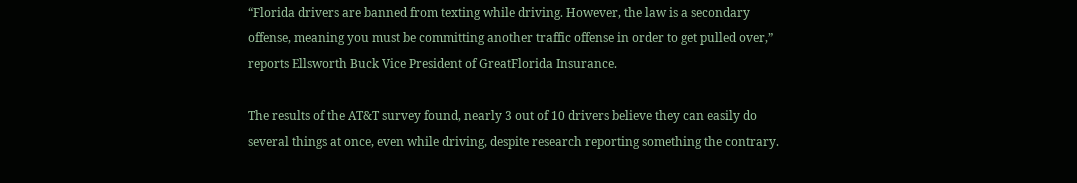“Florida drivers are banned from texting while driving. However, the law is a secondary offense, meaning you must be committing another traffic offense in order to get pulled over,” reports Ellsworth Buck Vice President of GreatFlorida Insurance.

The results of the AT&T survey found, nearly 3 out of 10 drivers believe they can easily do several things at once, even while driving, despite research reporting something the contrary.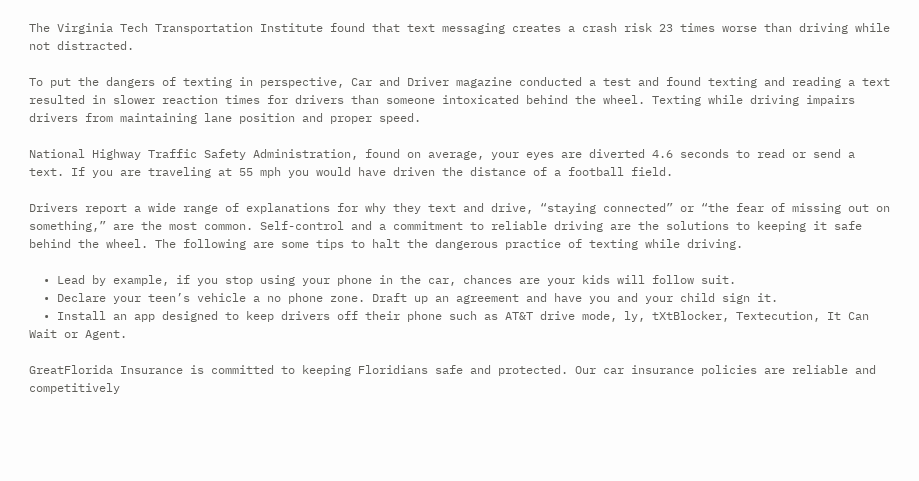The Virginia Tech Transportation Institute found that text messaging creates a crash risk 23 times worse than driving while not distracted.

To put the dangers of texting in perspective, Car and Driver magazine conducted a test and found texting and reading a text resulted in slower reaction times for drivers than someone intoxicated behind the wheel. Texting while driving impairs drivers from maintaining lane position and proper speed.

National Highway Traffic Safety Administration, found on average, your eyes are diverted 4.6 seconds to read or send a text. If you are traveling at 55 mph you would have driven the distance of a football field.

Drivers report a wide range of explanations for why they text and drive, “staying connected” or “the fear of missing out on something,” are the most common. Self-control and a commitment to reliable driving are the solutions to keeping it safe behind the wheel. The following are some tips to halt the dangerous practice of texting while driving.

  • Lead by example, if you stop using your phone in the car, chances are your kids will follow suit.
  • Declare your teen’s vehicle a no phone zone. Draft up an agreement and have you and your child sign it.
  • Install an app designed to keep drivers off their phone such as AT&T drive mode, ly, tXtBlocker, Textecution, It Can Wait or Agent.

GreatFlorida Insurance is committed to keeping Floridians safe and protected. Our car insurance policies are reliable and competitively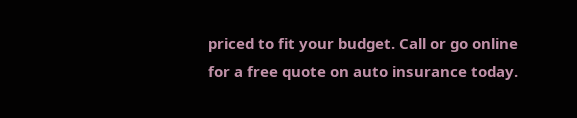priced to fit your budget. Call or go online for a free quote on auto insurance today.